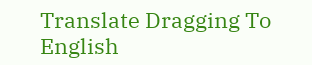Translate Dragging To English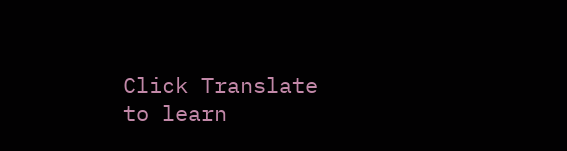Click Translate to learn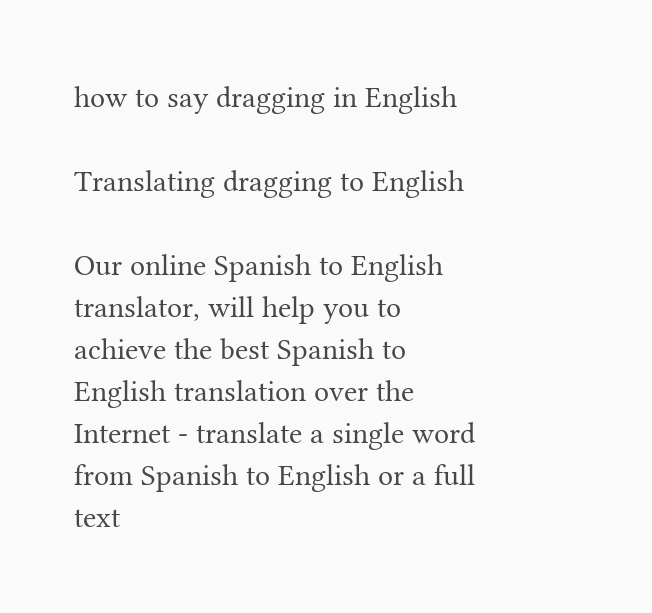how to say dragging in English

Translating dragging to English

Our online Spanish to English translator, will help you to achieve the best Spanish to English translation over the Internet - translate a single word from Spanish to English or a full text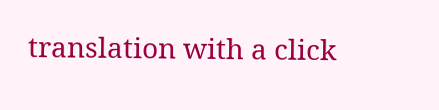translation with a click